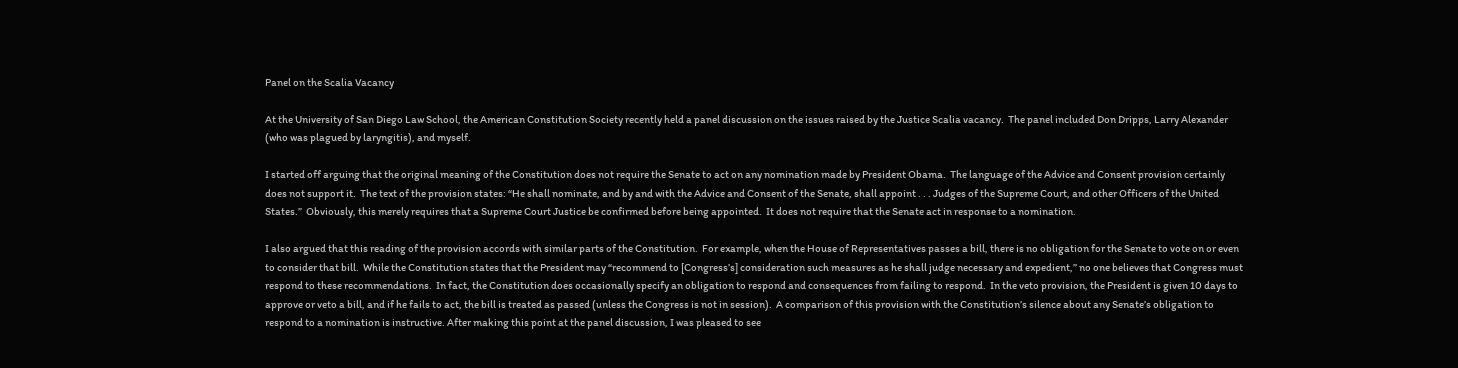Panel on the Scalia Vacancy

At the University of San Diego Law School, the American Constitution Society recently held a panel discussion on the issues raised by the Justice Scalia vacancy.  The panel included Don Dripps, Larry Alexander (who was plagued by laryngitis), and myself.

I started off arguing that the original meaning of the Constitution does not require the Senate to act on any nomination made by President Obama.  The language of the Advice and Consent provision certainly does not support it.  The text of the provision states: “He shall nominate, and by and with the Advice and Consent of the Senate, shall appoint . . . Judges of the Supreme Court, and other Officers of the United States.”  Obviously, this merely requires that a Supreme Court Justice be confirmed before being appointed.  It does not require that the Senate act in response to a nomination.

I also argued that this reading of the provision accords with similar parts of the Constitution.  For example, when the House of Representatives passes a bill, there is no obligation for the Senate to vote on or even to consider that bill.  While the Constitution states that the President may “recommend to [Congress’s] consideration such measures as he shall judge necessary and expedient,” no one believes that Congress must respond to these recommendations.  In fact, the Constitution does occasionally specify an obligation to respond and consequences from failing to respond.  In the veto provision, the President is given 10 days to approve or veto a bill, and if he fails to act, the bill is treated as passed (unless the Congress is not in session).  A comparison of this provision with the Constitution’s silence about any Senate’s obligation to respond to a nomination is instructive. After making this point at the panel discussion, I was pleased to see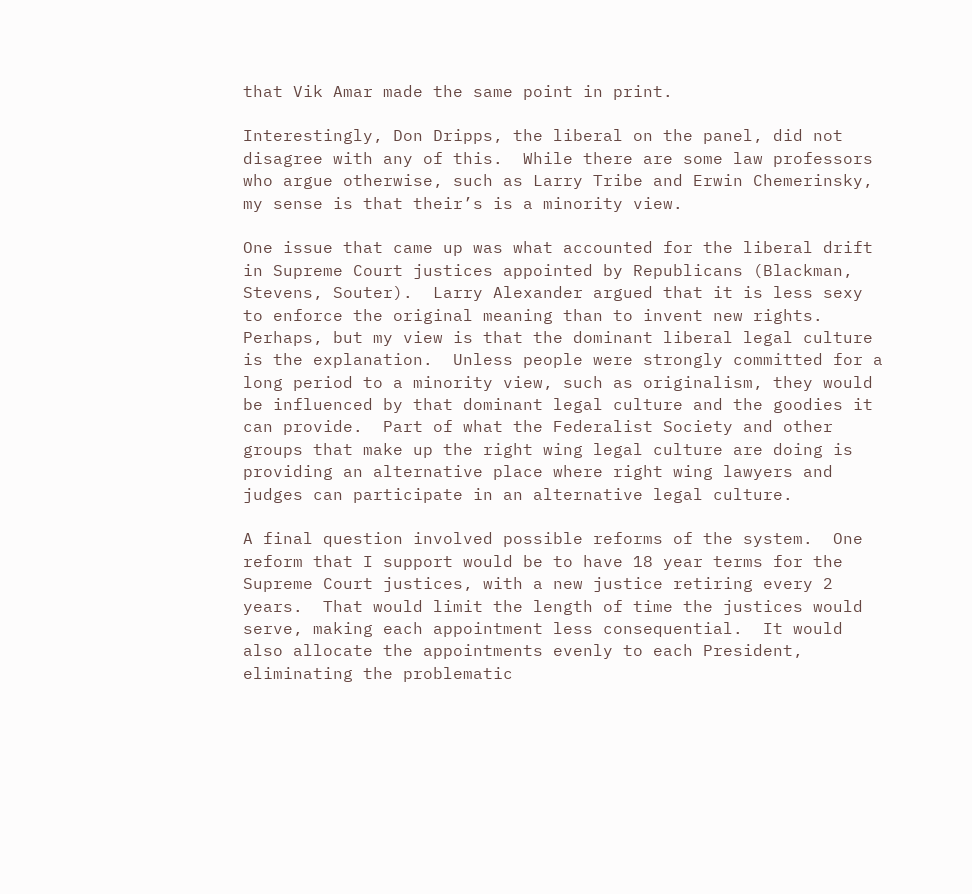that Vik Amar made the same point in print.

Interestingly, Don Dripps, the liberal on the panel, did not disagree with any of this.  While there are some law professors who argue otherwise, such as Larry Tribe and Erwin Chemerinsky, my sense is that their’s is a minority view.

One issue that came up was what accounted for the liberal drift in Supreme Court justices appointed by Republicans (Blackman, Stevens, Souter).  Larry Alexander argued that it is less sexy to enforce the original meaning than to invent new rights.  Perhaps, but my view is that the dominant liberal legal culture is the explanation.  Unless people were strongly committed for a long period to a minority view, such as originalism, they would be influenced by that dominant legal culture and the goodies it can provide.  Part of what the Federalist Society and other groups that make up the right wing legal culture are doing is providing an alternative place where right wing lawyers and judges can participate in an alternative legal culture.

A final question involved possible reforms of the system.  One reform that I support would be to have 18 year terms for the Supreme Court justices, with a new justice retiring every 2 years.  That would limit the length of time the justices would serve, making each appointment less consequential.  It would also allocate the appointments evenly to each President, eliminating the problematic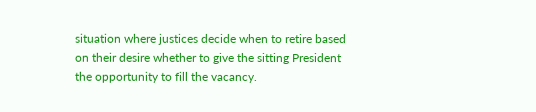situation where justices decide when to retire based on their desire whether to give the sitting President the opportunity to fill the vacancy.